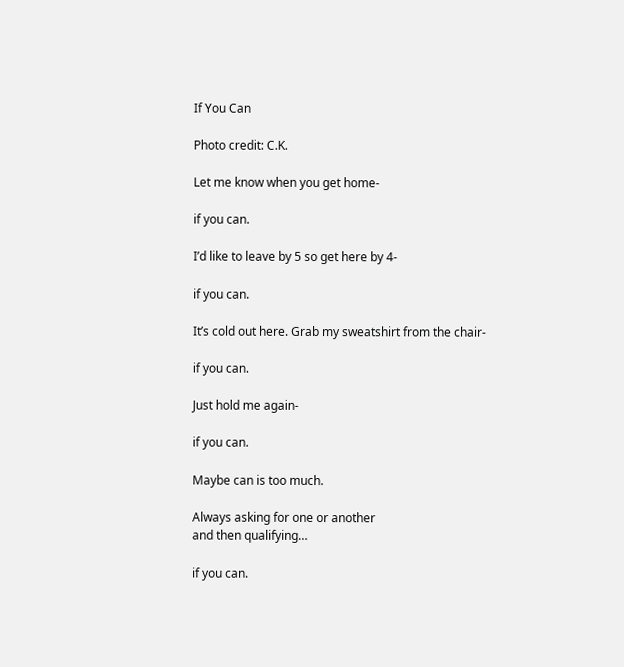If You Can

Photo credit: C.K.

Let me know when you get home-

if you can.

I’d like to leave by 5 so get here by 4-

if you can.

It’s cold out here. Grab my sweatshirt from the chair-

if you can.

Just hold me again-

if you can.

Maybe can is too much.

Always asking for one or another
and then qualifying…

if you can.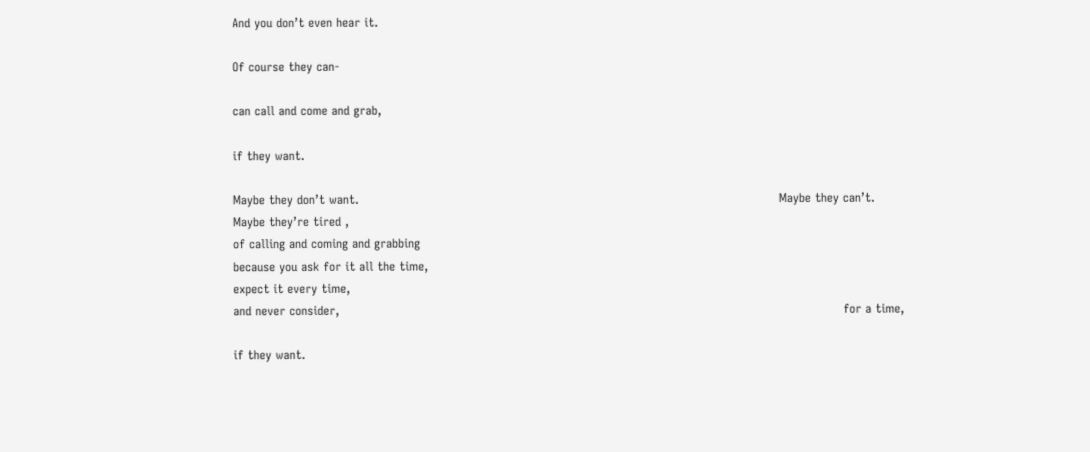And you don’t even hear it.

Of course they can-

can call and come and grab,

if they want.

Maybe they don’t want.                                                                                                         Maybe they can’t.
Maybe they’re tired ,
of calling and coming and grabbing
because you ask for it all the time,
expect it every time,
and never consider,                                                                                                                              for a time,

if they want.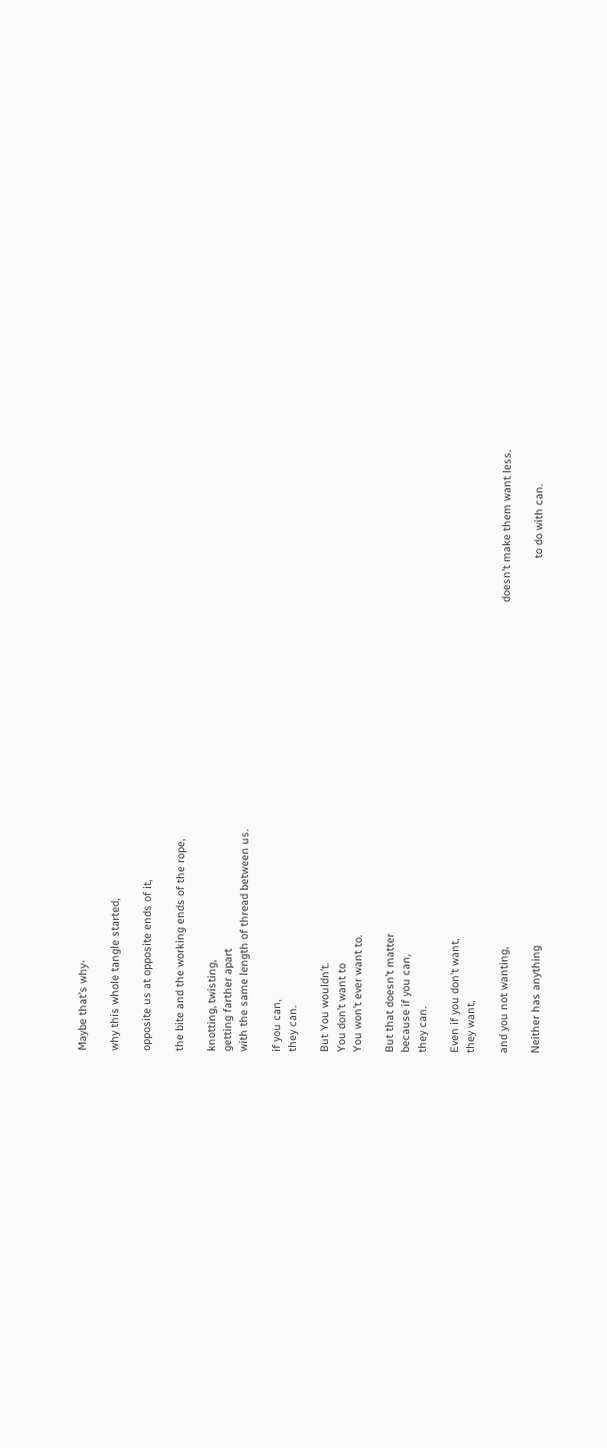Maybe that’s why-

why this whole tangle started,

opposite us at opposite ends of it,

the bite and the working ends of the rope,

knotting, twisting,
getting farther apart
with the same length of thread between us.

if you can,
they can.

But You wouldn’t.
You don’t want to
You won’t ever want to.

But that doesn’t matter
because if you can,
they can.

Even if you don’t want,
they want,

and you not wanting,                                                                                                                   doesn’t make them want less.

Neither has anything                                                                                                                                 to do with can.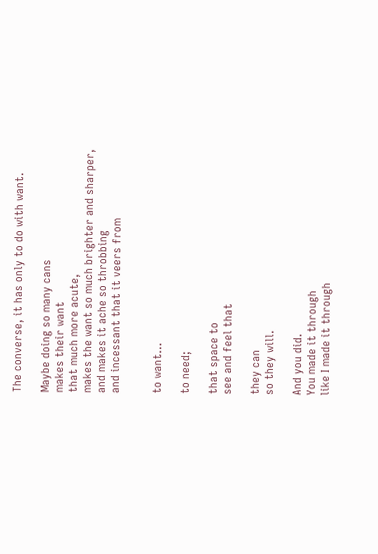The converse, it has only to do with want.

Maybe doing so many cans
makes their want
that much more acute,
makes the want so much brighter and sharper,
and makes it ache so throbbing
and incessant that it veers from


to want…

to need;

that space to
see and feel that

they can
so they will.

And you did.
You made it through
like I made it through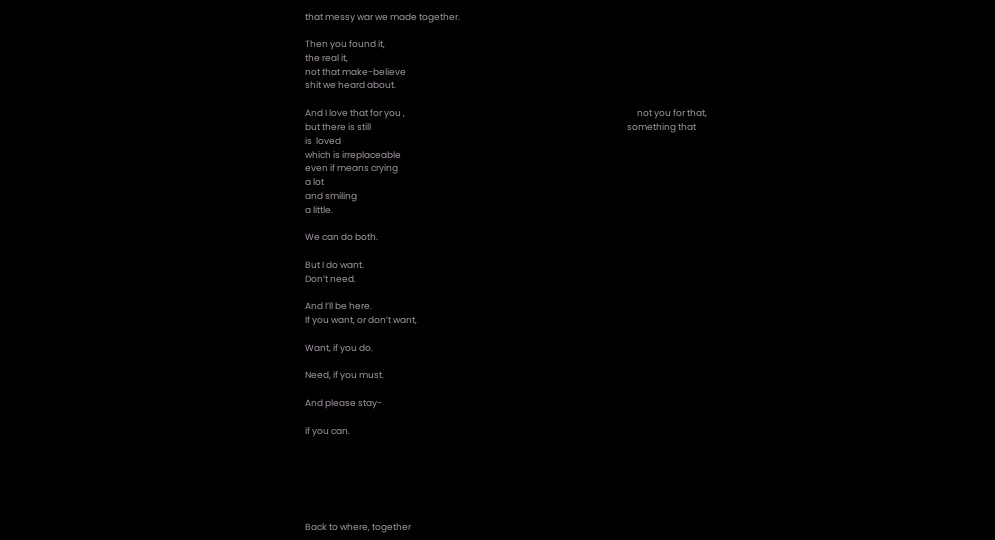that messy war we made together.

Then you found it,
the real it,
not that make-believe
shit we heard about.

And I love that for you ,                                                                                                                    not you for that,
but there is still                                                                                                                                something that
is  loved
which is irreplaceable
even if means crying
a lot
and smiling
a little.

We can do both.

But I do want.
Don’t need.

And I’ll be here.
If you want, or don’t want,

Want, if you do.

Need, if you must.

And please stay-

if you can.






Back to where, together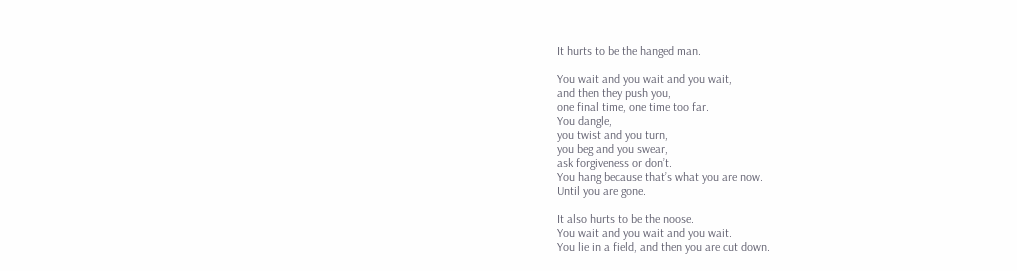It hurts to be the hanged man.

You wait and you wait and you wait,
and then they push you,
one final time, one time too far.
You dangle,
you twist and you turn,
you beg and you swear,
ask forgiveness or don’t.
You hang because that’s what you are now.
Until you are gone.

It also hurts to be the noose.
You wait and you wait and you wait.
You lie in a field, and then you are cut down.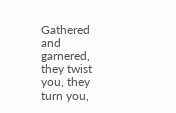Gathered and garnered,
they twist you, they turn you,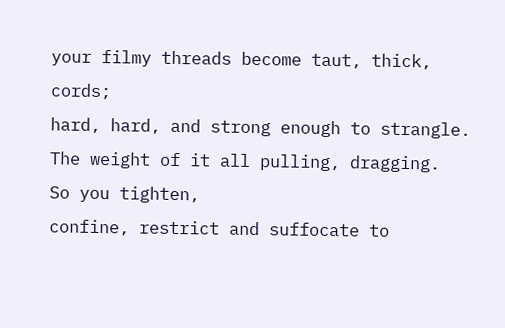your filmy threads become taut, thick, cords;
hard, hard, and strong enough to strangle.                                                                                              The weight of it all pulling, dragging.
So you tighten,                                                                                                                                              confine, restrict and suffocate to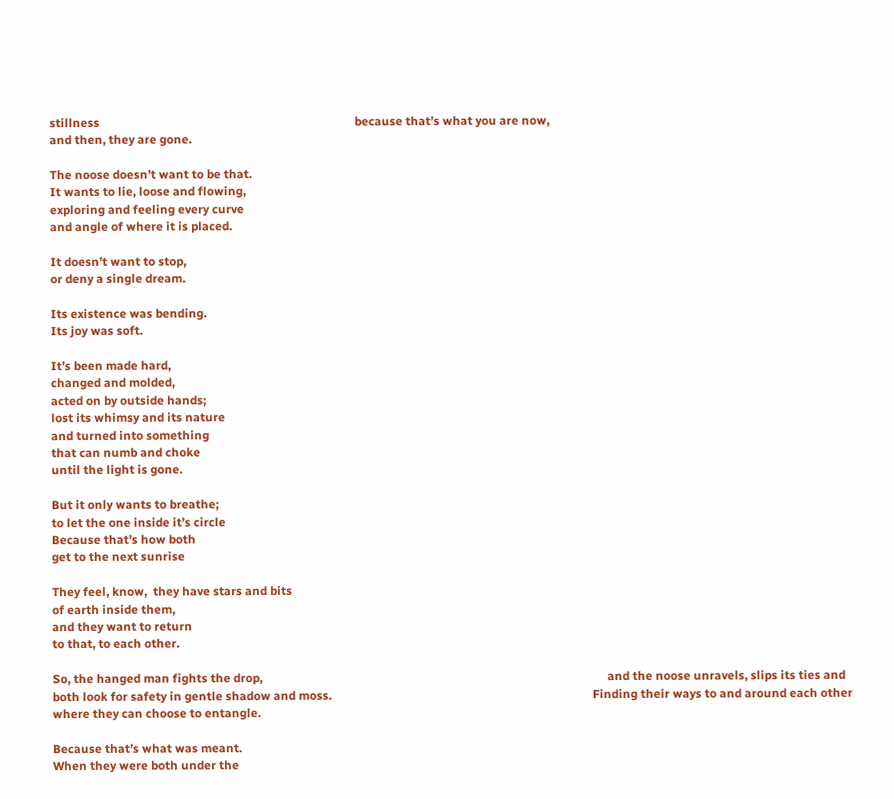stillness                                                                                     because that’s what you are now,
and then, they are gone.

The noose doesn’t want to be that.
It wants to lie, loose and flowing,
exploring and feeling every curve
and angle of where it is placed.

It doesn’t want to stop,
or deny a single dream.

Its existence was bending.
Its joy was soft.

It’s been made hard,
changed and molded,
acted on by outside hands;
lost its whimsy and its nature
and turned into something
that can numb and choke
until the light is gone.

But it only wants to breathe;
to let the one inside it’s circle
Because that’s how both
get to the next sunrise

They feel, know,  they have stars and bits
of earth inside them,
and they want to return
to that, to each other.

So, the hanged man fights the drop,                                                                                                                   and the noose unravels, slips its ties and                                                                                                             both look for safety in gentle shadow and moss.                                                                                       Finding their ways to and around each other                                                                             where they can choose to entangle.

Because that’s what was meant.
When they were both under the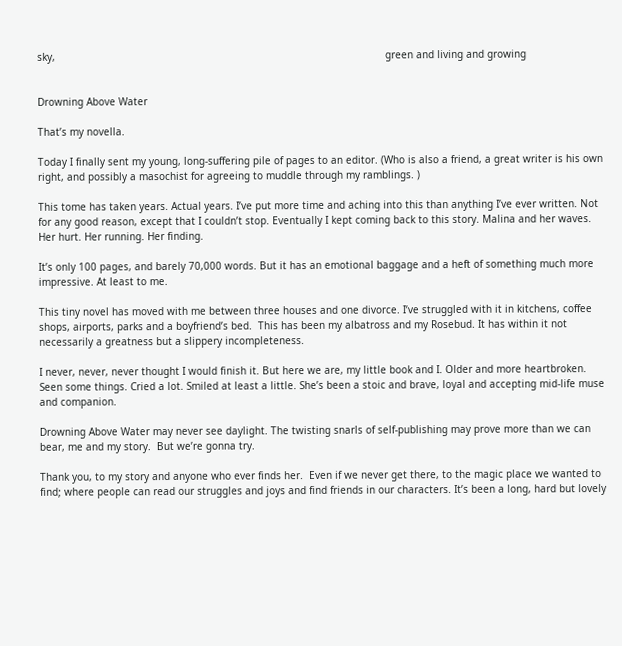sky,                                                                                                              green and living and growing


Drowning Above Water

That’s my novella.

Today I finally sent my young, long-suffering pile of pages to an editor. (Who is also a friend, a great writer is his own right, and possibly a masochist for agreeing to muddle through my ramblings. )

This tome has taken years. Actual years. I’ve put more time and aching into this than anything I’ve ever written. Not for any good reason, except that I couldn’t stop. Eventually I kept coming back to this story. Malina and her waves. Her hurt. Her running. Her finding.

It’s only 100 pages, and barely 70,000 words. But it has an emotional baggage and a heft of something much more impressive. At least to me.

This tiny novel has moved with me between three houses and one divorce. I’ve struggled with it in kitchens, coffee shops, airports, parks and a boyfriend’s bed.  This has been my albatross and my Rosebud. It has within it not necessarily a greatness but a slippery incompleteness.

I never, never, never thought I would finish it. But here we are, my little book and I. Older and more heartbroken. Seen some things. Cried a lot. Smiled at least a little. She’s been a stoic and brave, loyal and accepting mid-life muse and companion.

Drowning Above Water may never see daylight. The twisting snarls of self-publishing may prove more than we can bear, me and my story.  But we’re gonna try.

Thank you, to my story and anyone who ever finds her.  Even if we never get there, to the magic place we wanted to find; where people can read our struggles and joys and find friends in our characters. It’s been a long, hard but lovely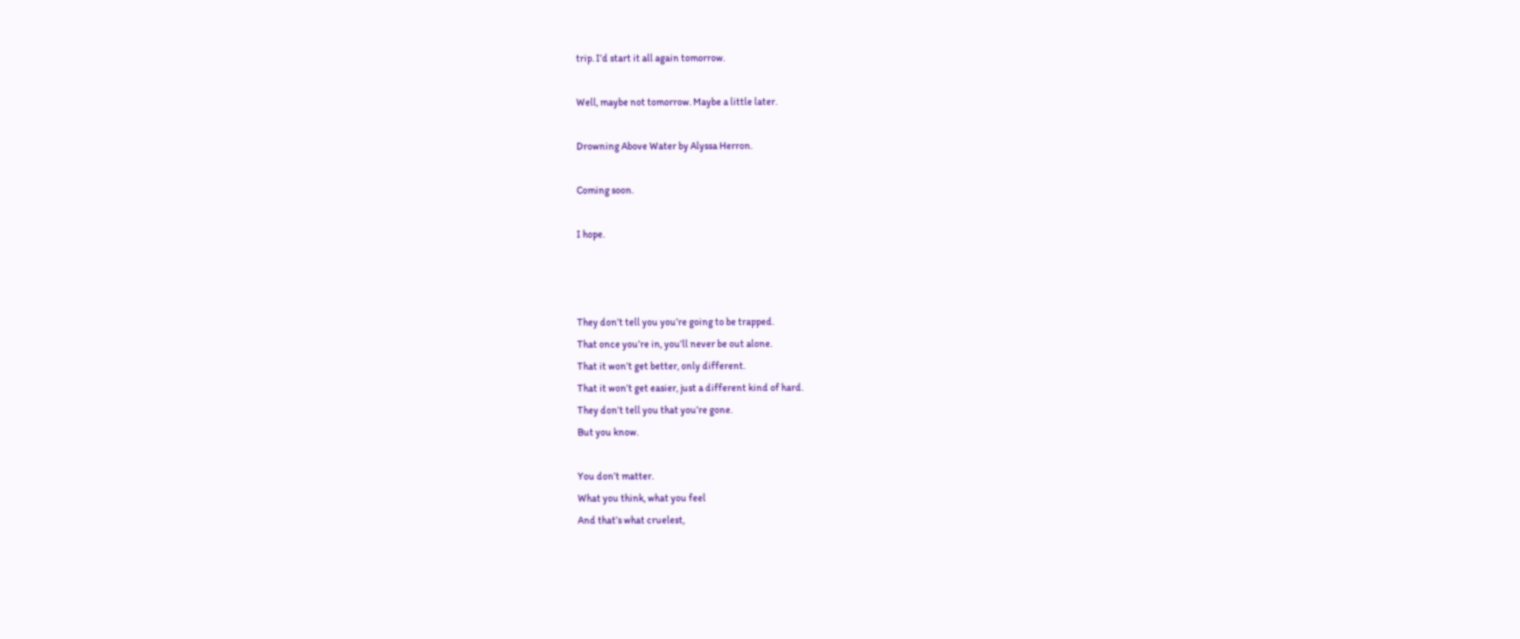trip. I’d start it all again tomorrow.

Well, maybe not tomorrow. Maybe a little later.

Drowning Above Water by Alyssa Herron.

Coming soon.

I hope.



They don’t tell you you’re going to be trapped.
That once you’re in, you’ll never be out alone.
That it won’t get better, only different.
That it won’t get easier, just a different kind of hard.
They don’t tell you that you’re gone.
But you know.

You don’t matter.
What you think, what you feel
And that’s what cruelest,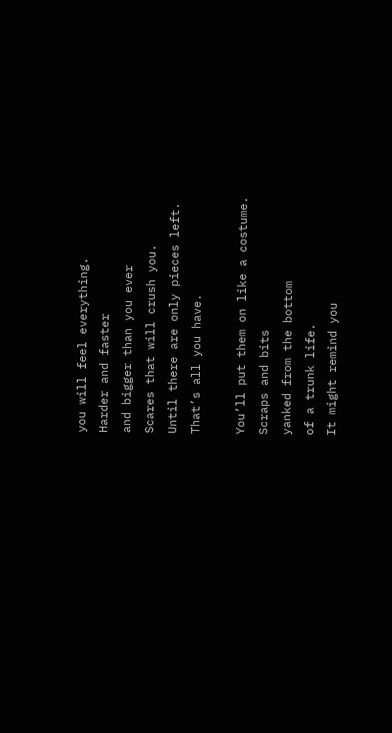you will feel everything.
Harder and faster
and bigger than you ever
Scares that will crush you.
Until there are only pieces left.
That’s all you have.

You’ll put them on like a costume.
Scraps and bits
yanked from the bottom
of a trunk life.
It might remind you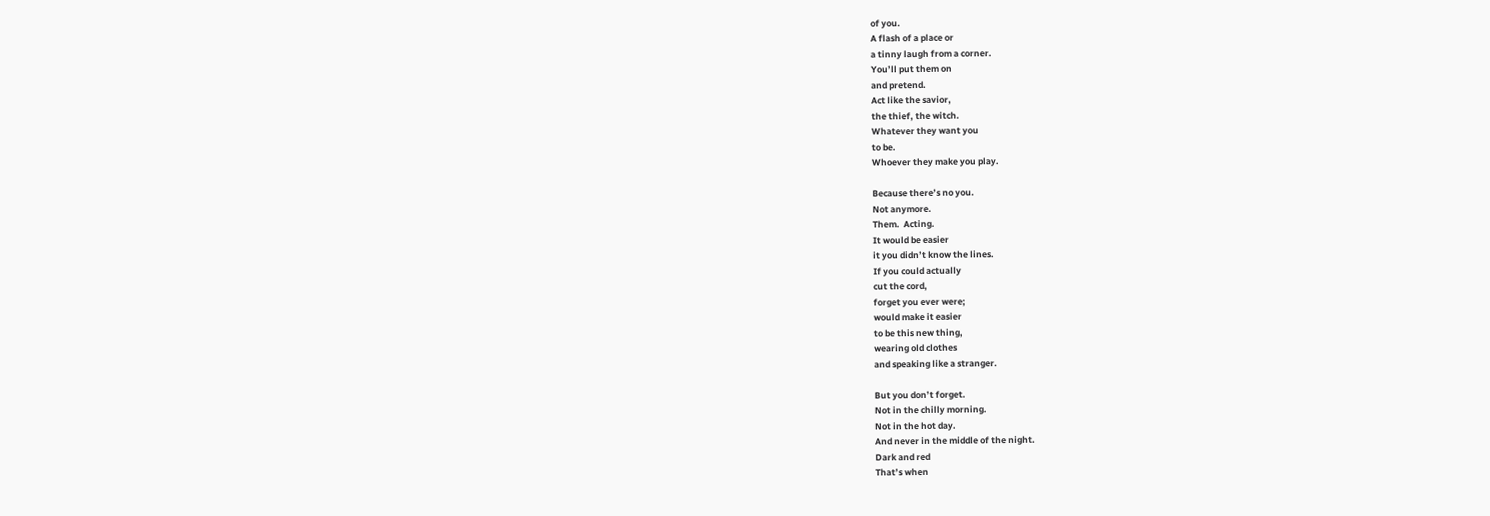of you.
A flash of a place or
a tinny laugh from a corner.
You’ll put them on
and pretend.
Act like the savior,
the thief, the witch.
Whatever they want you
to be.
Whoever they make you play.

Because there’s no you.
Not anymore.
Them.  Acting.
It would be easier
it you didn’t know the lines.
If you could actually
cut the cord,
forget you ever were;
would make it easier
to be this new thing,
wearing old clothes
and speaking like a stranger.

But you don’t forget.
Not in the chilly morning.
Not in the hot day.
And never in the middle of the night.
Dark and red
That’s when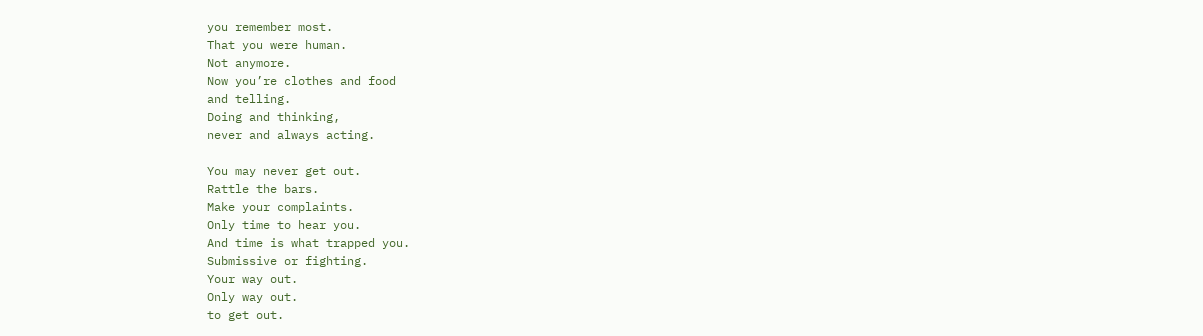you remember most.
That you were human.
Not anymore.
Now you’re clothes and food
and telling.
Doing and thinking,
never and always acting.

You may never get out.
Rattle the bars.
Make your complaints.
Only time to hear you.
And time is what trapped you.
Submissive or fighting.
Your way out.
Only way out.
to get out.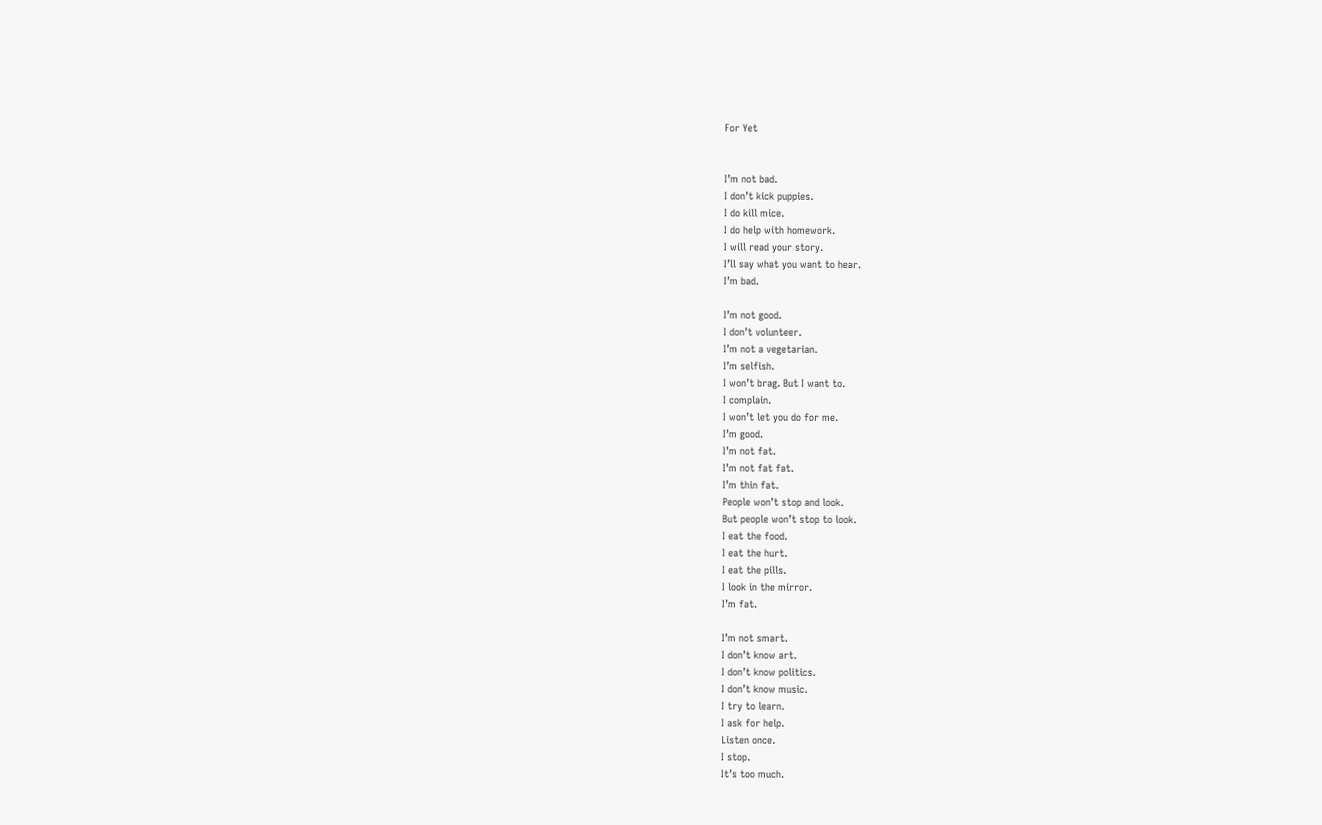For Yet


I’m not bad.
I don’t kick puppies.
I do kill mice.
I do help with homework.
I will read your story.
I’ll say what you want to hear.
I’m bad.

I’m not good.
I don’t volunteer.
I’m not a vegetarian.
I’m selfish.
I won’t brag. But I want to.
I complain.
I won’t let you do for me.
I’m good.
I’m not fat.
I’m not fat fat.
I’m thin fat.
People won’t stop and look.
But people won’t stop to look.
I eat the food.
I eat the hurt.
I eat the pills.
I look in the mirror.
I’m fat.

I’m not smart.
I don’t know art.
I don’t know politics.
I don’t know music.
I try to learn.
I ask for help.
Listen once.
I stop.
It’s too much.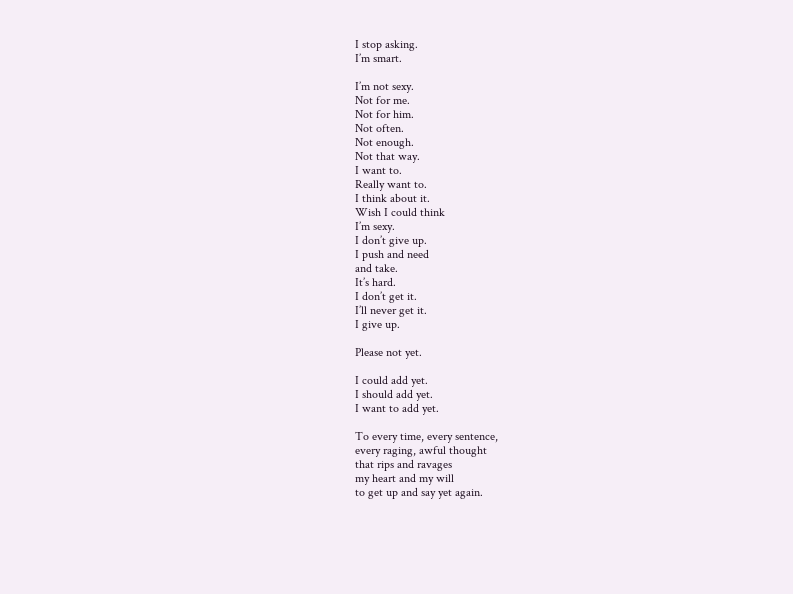I stop asking.
I’m smart.

I’m not sexy.
Not for me.
Not for him.
Not often.
Not enough.
Not that way.
I want to.
Really want to.
I think about it.
Wish I could think
I’m sexy.
I don’t give up.
I push and need
and take.
It’s hard.
I don’t get it.
I’ll never get it.
I give up.

Please not yet.

I could add yet.
I should add yet.
I want to add yet.

To every time, every sentence,
every raging, awful thought
that rips and ravages
my heart and my will
to get up and say yet again.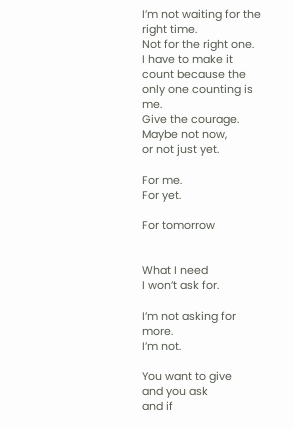I’m not waiting for the right time.
Not for the right one.
I have to make it
count because the
only one counting is me.
Give the courage.
Maybe not now,
or not just yet.

For me.
For yet.

For tomorrow


What I need
I won’t ask for.

I’m not asking for more.
I’m not.

You want to give
and you ask
and if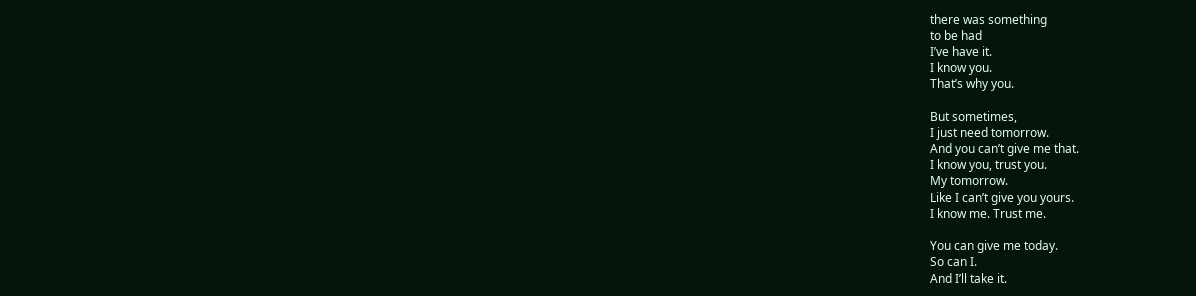there was something
to be had
I’ve have it.
I know you.
That’s why you.

But sometimes,
I just need tomorrow.
And you can’t give me that.
I know you, trust you.
My tomorrow.
Like I can’t give you yours.
I know me. Trust me.

You can give me today.
So can I.
And I’ll take it.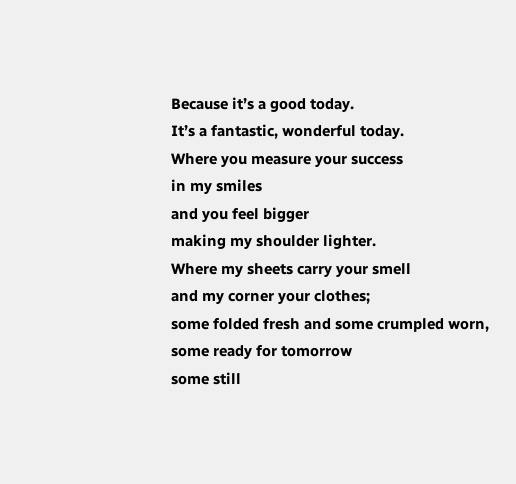Because it’s a good today.
It’s a fantastic, wonderful today.
Where you measure your success
in my smiles
and you feel bigger
making my shoulder lighter.
Where my sheets carry your smell
and my corner your clothes;
some folded fresh and some crumpled worn,
some ready for tomorrow
some still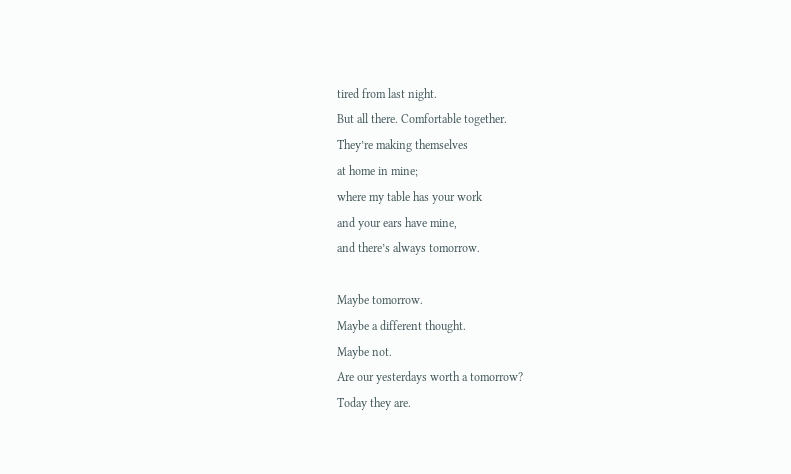tired from last night.
But all there. Comfortable together.
They’re making themselves
at home in mine;
where my table has your work
and your ears have mine,
and there’s always tomorrow.

Maybe tomorrow.
Maybe a different thought.
Maybe not.
Are our yesterdays worth a tomorrow?
Today they are.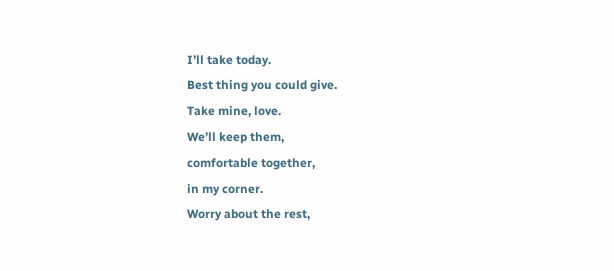I’ll take today.
Best thing you could give.
Take mine, love.
We’ll keep them,
comfortable together,
in my corner.
Worry about the rest,